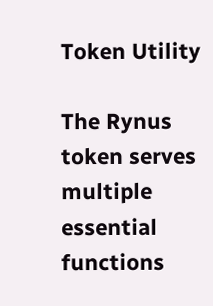Token Utility

The Rynus token serves multiple essential functions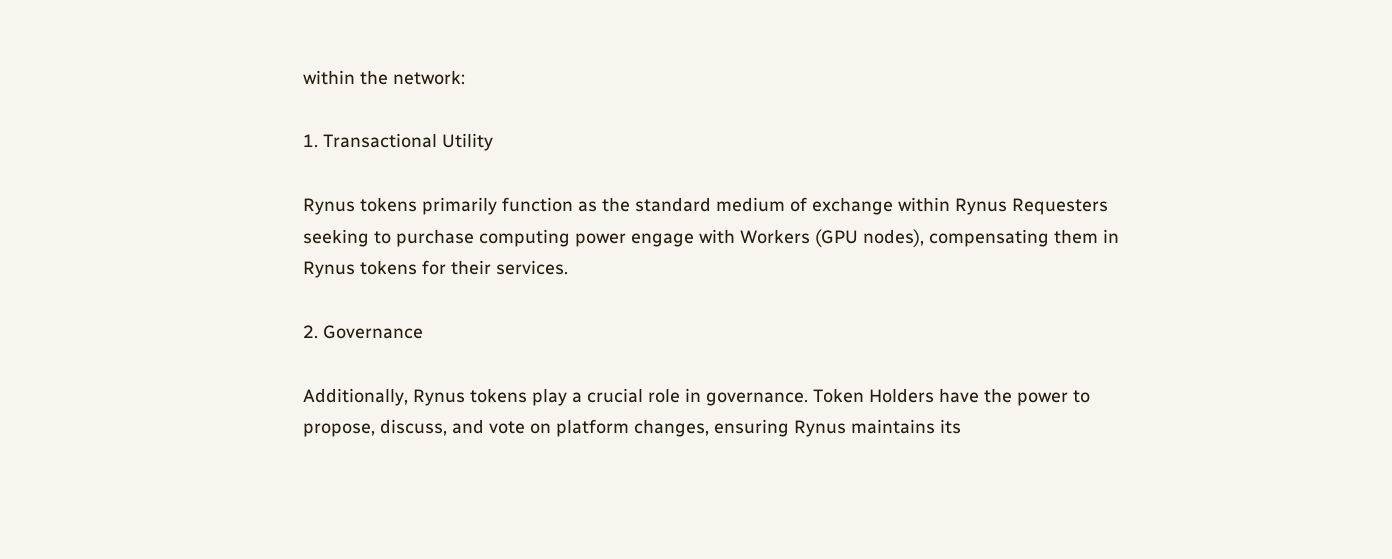within the network:

1. Transactional Utility

Rynus tokens primarily function as the standard medium of exchange within Rynus Requesters seeking to purchase computing power engage with Workers (GPU nodes), compensating them in Rynus tokens for their services.

2. Governance

Additionally, Rynus tokens play a crucial role in governance. Token Holders have the power to propose, discuss, and vote on platform changes, ensuring Rynus maintains its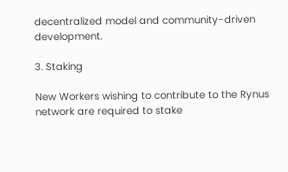decentralized model and community-driven development.

3. Staking

New Workers wishing to contribute to the Rynus network are required to stake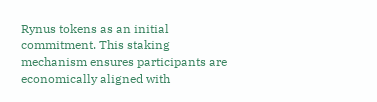Rynus tokens as an initial commitment. This staking mechanism ensures participants are economically aligned with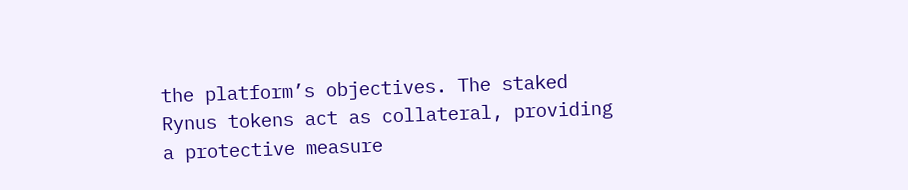the platform’s objectives. The staked Rynus tokens act as collateral, providing a protective measure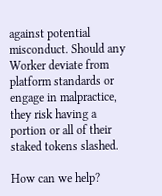against potential misconduct. Should any Worker deviate from platform standards or engage in malpractice, they risk having a portion or all of their staked tokens slashed.

How can we help?